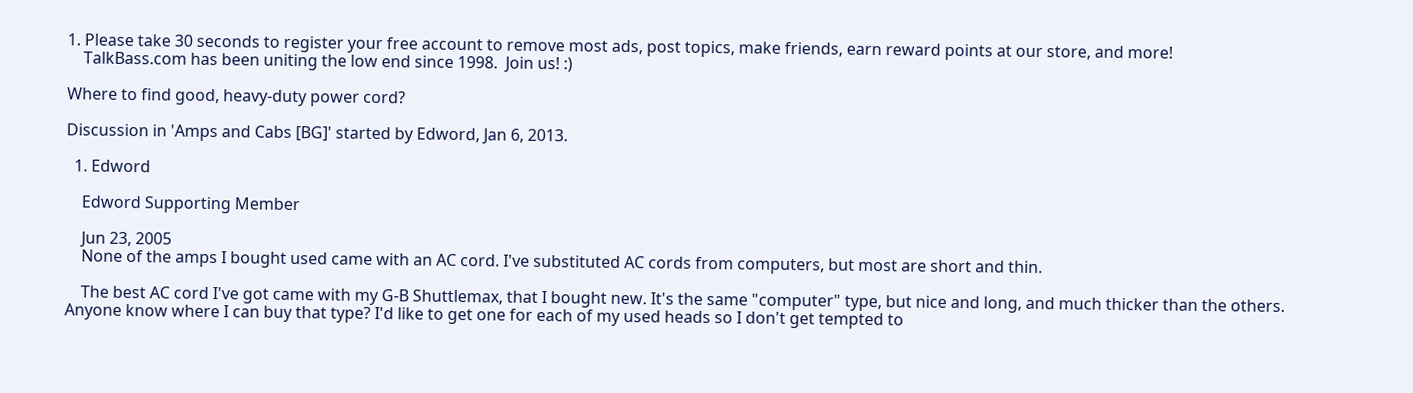1. Please take 30 seconds to register your free account to remove most ads, post topics, make friends, earn reward points at our store, and more!
    TalkBass.com has been uniting the low end since 1998.  Join us! :)

Where to find good, heavy-duty power cord?

Discussion in 'Amps and Cabs [BG]' started by Edword, Jan 6, 2013.

  1. Edword

    Edword Supporting Member

    Jun 23, 2005
    None of the amps I bought used came with an AC cord. I've substituted AC cords from computers, but most are short and thin.

    The best AC cord I've got came with my G-B Shuttlemax, that I bought new. It's the same "computer" type, but nice and long, and much thicker than the others. Anyone know where I can buy that type? I'd like to get one for each of my used heads so I don't get tempted to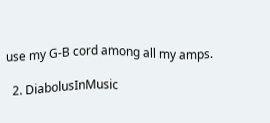use my G-B cord among all my amps.

  2. DiabolusInMusic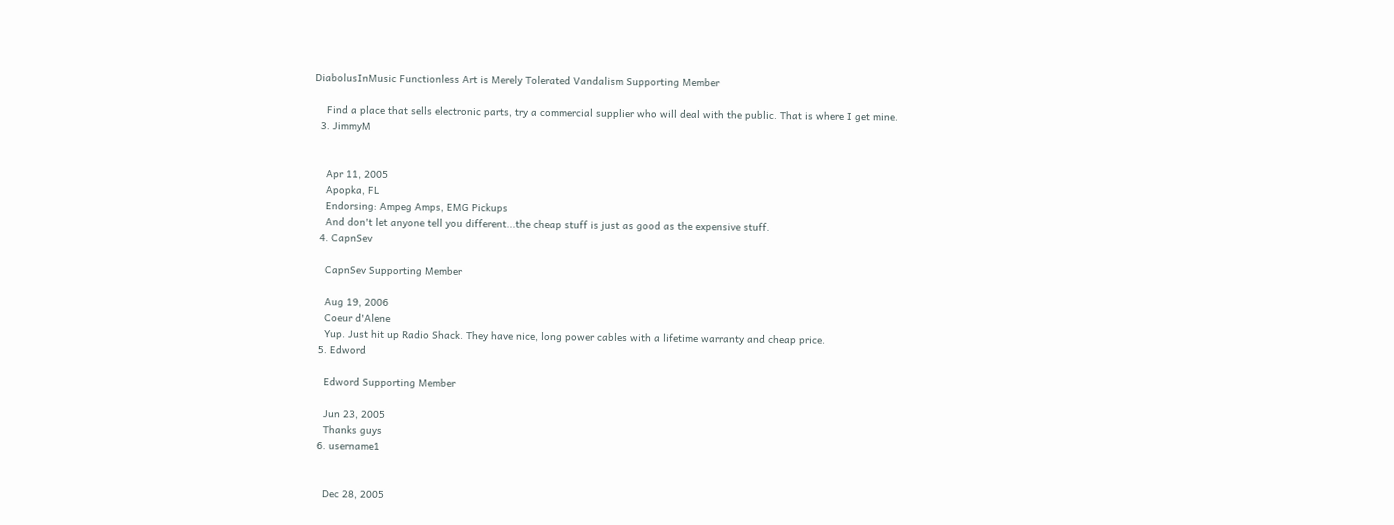DiabolusInMusic Functionless Art is Merely Tolerated Vandalism Supporting Member

    Find a place that sells electronic parts, try a commercial supplier who will deal with the public. That is where I get mine.
  3. JimmyM


    Apr 11, 2005
    Apopka, FL
    Endorsing: Ampeg Amps, EMG Pickups
    And don't let anyone tell you different...the cheap stuff is just as good as the expensive stuff.
  4. CapnSev

    CapnSev Supporting Member

    Aug 19, 2006
    Coeur d'Alene
    Yup. Just hit up Radio Shack. They have nice, long power cables with a lifetime warranty and cheap price.
  5. Edword

    Edword Supporting Member

    Jun 23, 2005
    Thanks guys
  6. username1


    Dec 28, 2005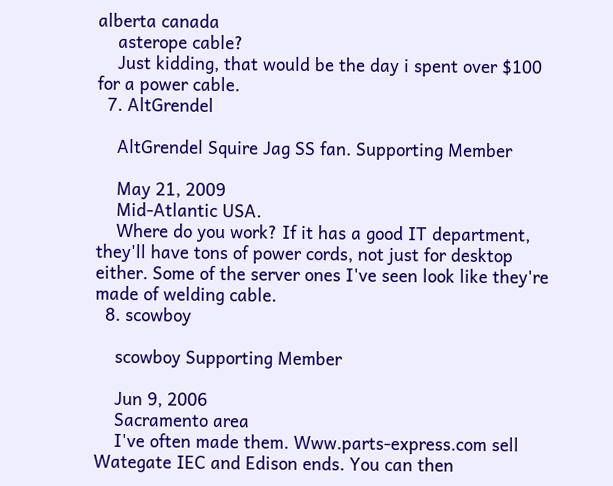alberta canada
    asterope cable?
    Just kidding, that would be the day i spent over $100 for a power cable.
  7. AltGrendel

    AltGrendel Squire Jag SS fan. Supporting Member

    May 21, 2009
    Mid-Atlantic USA.
    Where do you work? If it has a good IT department, they'll have tons of power cords, not just for desktop either. Some of the server ones I've seen look like they're made of welding cable.
  8. scowboy

    scowboy Supporting Member

    Jun 9, 2006
    Sacramento area
    I've often made them. Www.parts-express.com sell Wategate IEC and Edison ends. You can then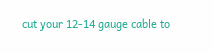cut your 12-14 gauge cable to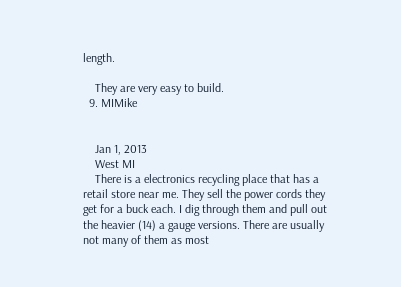length.

    They are very easy to build.
  9. MIMike


    Jan 1, 2013
    West MI
    There is a electronics recycling place that has a retail store near me. They sell the power cords they get for a buck each. I dig through them and pull out the heavier (14) a gauge versions. There are usually not many of them as most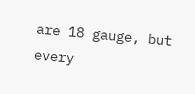are 18 gauge, but every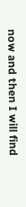now and then I will find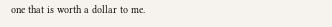one that is worth a dollar to me.